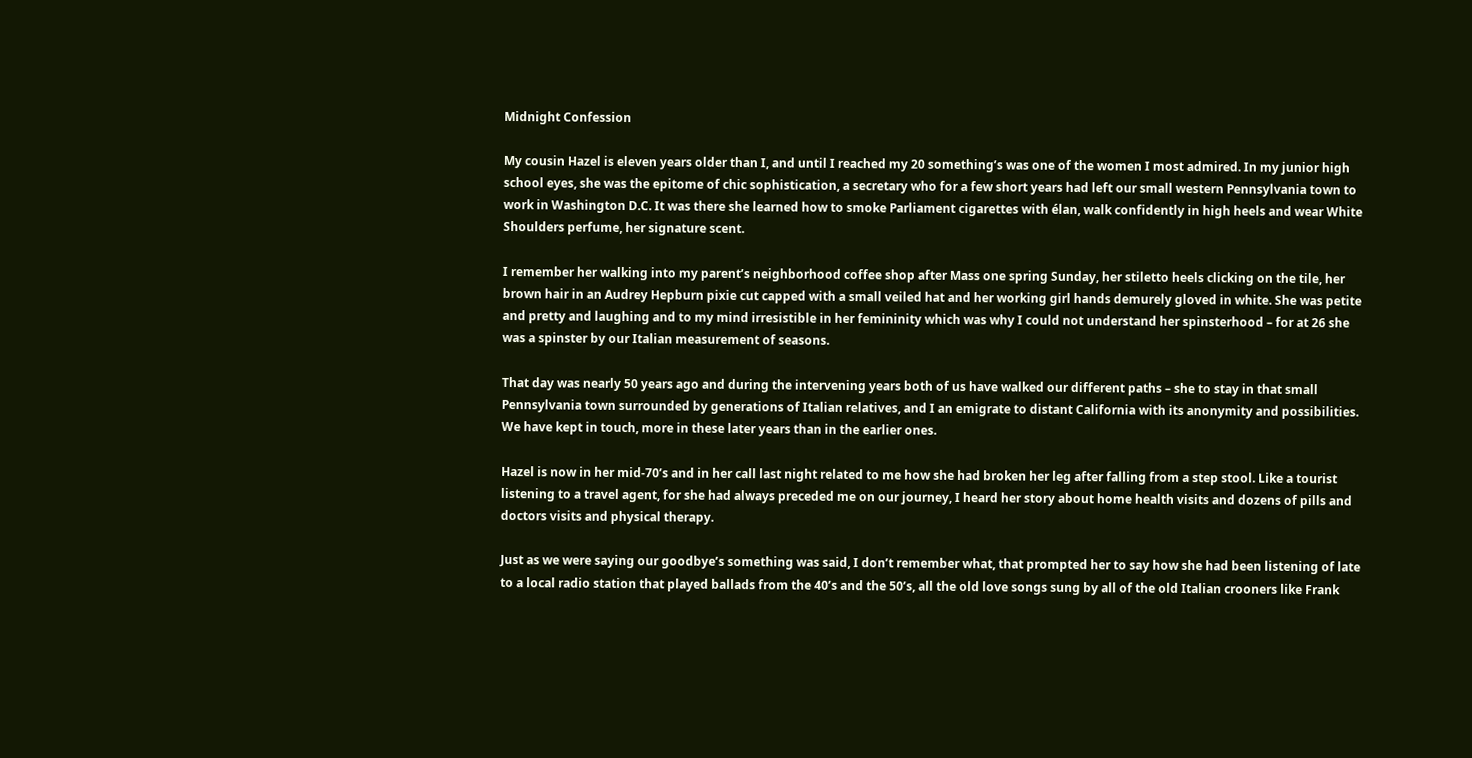Midnight Confession

My cousin Hazel is eleven years older than I, and until I reached my 20 something’s was one of the women I most admired. In my junior high school eyes, she was the epitome of chic sophistication, a secretary who for a few short years had left our small western Pennsylvania town to work in Washington D.C. It was there she learned how to smoke Parliament cigarettes with élan, walk confidently in high heels and wear White Shoulders perfume, her signature scent.

I remember her walking into my parent’s neighborhood coffee shop after Mass one spring Sunday, her stiletto heels clicking on the tile, her brown hair in an Audrey Hepburn pixie cut capped with a small veiled hat and her working girl hands demurely gloved in white. She was petite and pretty and laughing and to my mind irresistible in her femininity which was why I could not understand her spinsterhood – for at 26 she was a spinster by our Italian measurement of seasons.

That day was nearly 50 years ago and during the intervening years both of us have walked our different paths – she to stay in that small Pennsylvania town surrounded by generations of Italian relatives, and I an emigrate to distant California with its anonymity and possibilities. We have kept in touch, more in these later years than in the earlier ones.

Hazel is now in her mid-70’s and in her call last night related to me how she had broken her leg after falling from a step stool. Like a tourist listening to a travel agent, for she had always preceded me on our journey, I heard her story about home health visits and dozens of pills and doctors visits and physical therapy.

Just as we were saying our goodbye’s something was said, I don’t remember what, that prompted her to say how she had been listening of late to a local radio station that played ballads from the 40’s and the 50’s, all the old love songs sung by all of the old Italian crooners like Frank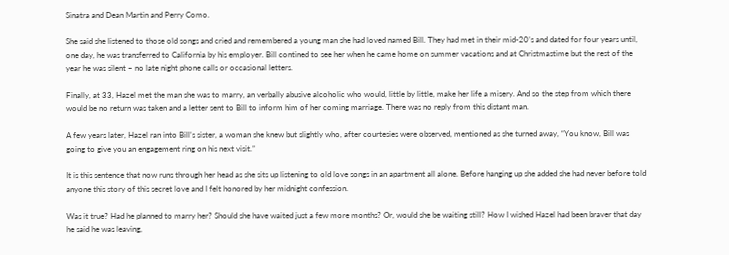Sinatra and Dean Martin and Perry Como.

She said she listened to those old songs and cried and remembered a young man she had loved named Bill. They had met in their mid-20’s and dated for four years until, one day, he was transferred to California by his employer. Bill contined to see her when he came home on summer vacations and at Christmastime but the rest of the year he was silent – no late night phone calls or occasional letters.

Finally, at 33, Hazel met the man she was to marry, an verbally abusive alcoholic who would, little by little, make her life a misery. And so the step from which there would be no return was taken and a letter sent to Bill to inform him of her coming marriage. There was no reply from this distant man.

A few years later, Hazel ran into Bill’s sister, a woman she knew but slightly who, after courtesies were observed, mentioned as she turned away, “You know, Bill was going to give you an engagement ring on his next visit.”

It is this sentence that now runs through her head as she sits up listening to old love songs in an apartment all alone. Before hanging up she added she had never before told anyone this story of this secret love and I felt honored by her midnight confession.

Was it true? Had he planned to marry her? Should she have waited just a few more months? Or, would she be waiting still? How I wished Hazel had been braver that day he said he was leaving,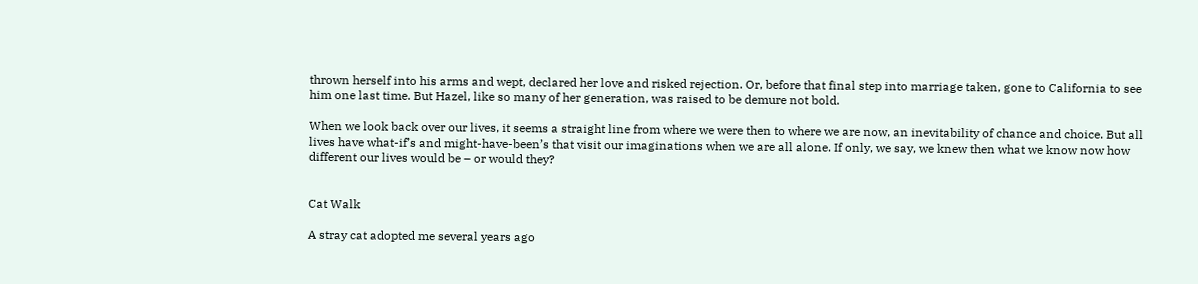thrown herself into his arms and wept, declared her love and risked rejection. Or, before that final step into marriage taken, gone to California to see him one last time. But Hazel, like so many of her generation, was raised to be demure not bold.

When we look back over our lives, it seems a straight line from where we were then to where we are now, an inevitability of chance and choice. But all lives have what-if’s and might-have-been’s that visit our imaginations when we are all alone. If only, we say, we knew then what we know now how different our lives would be – or would they?


Cat Walk

A stray cat adopted me several years ago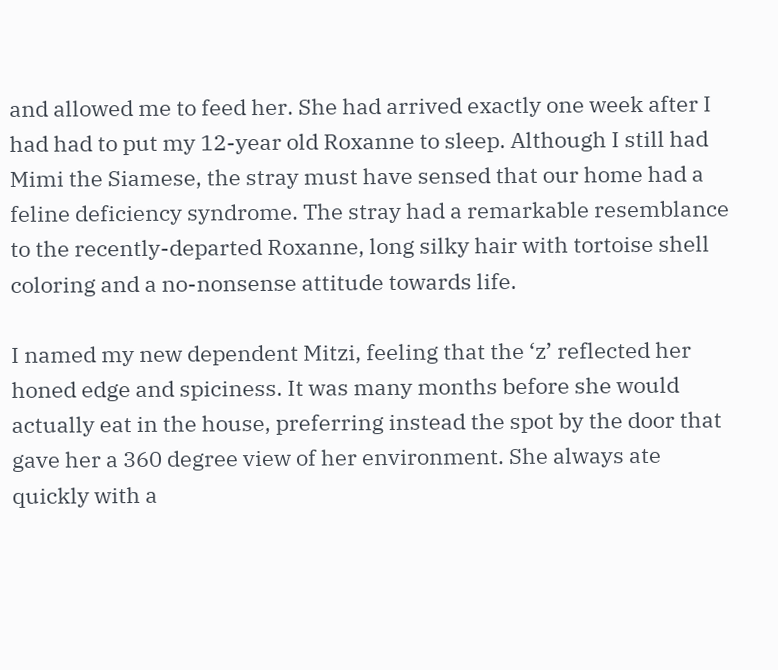and allowed me to feed her. She had arrived exactly one week after I had had to put my 12-year old Roxanne to sleep. Although I still had Mimi the Siamese, the stray must have sensed that our home had a feline deficiency syndrome. The stray had a remarkable resemblance to the recently-departed Roxanne, long silky hair with tortoise shell coloring and a no-nonsense attitude towards life.

I named my new dependent Mitzi, feeling that the ‘z’ reflected her honed edge and spiciness. It was many months before she would actually eat in the house, preferring instead the spot by the door that gave her a 360 degree view of her environment. She always ate quickly with a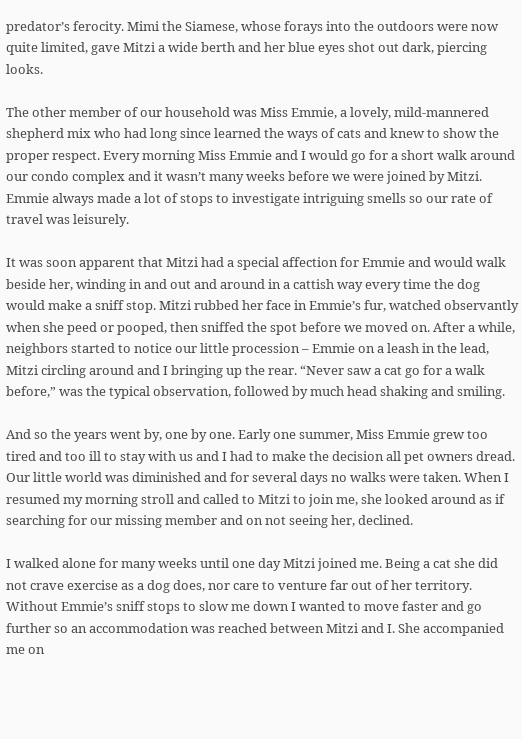predator’s ferocity. Mimi the Siamese, whose forays into the outdoors were now quite limited, gave Mitzi a wide berth and her blue eyes shot out dark, piercing looks.

The other member of our household was Miss Emmie, a lovely, mild-mannered shepherd mix who had long since learned the ways of cats and knew to show the proper respect. Every morning Miss Emmie and I would go for a short walk around our condo complex and it wasn’t many weeks before we were joined by Mitzi. Emmie always made a lot of stops to investigate intriguing smells so our rate of travel was leisurely.

It was soon apparent that Mitzi had a special affection for Emmie and would walk beside her, winding in and out and around in a cattish way every time the dog would make a sniff stop. Mitzi rubbed her face in Emmie’s fur, watched observantly when she peed or pooped, then sniffed the spot before we moved on. After a while, neighbors started to notice our little procession – Emmie on a leash in the lead, Mitzi circling around and I bringing up the rear. “Never saw a cat go for a walk before,” was the typical observation, followed by much head shaking and smiling.

And so the years went by, one by one. Early one summer, Miss Emmie grew too tired and too ill to stay with us and I had to make the decision all pet owners dread. Our little world was diminished and for several days no walks were taken. When I resumed my morning stroll and called to Mitzi to join me, she looked around as if searching for our missing member and on not seeing her, declined.

I walked alone for many weeks until one day Mitzi joined me. Being a cat she did not crave exercise as a dog does, nor care to venture far out of her territory. Without Emmie’s sniff stops to slow me down I wanted to move faster and go further so an accommodation was reached between Mitzi and I. She accompanied me on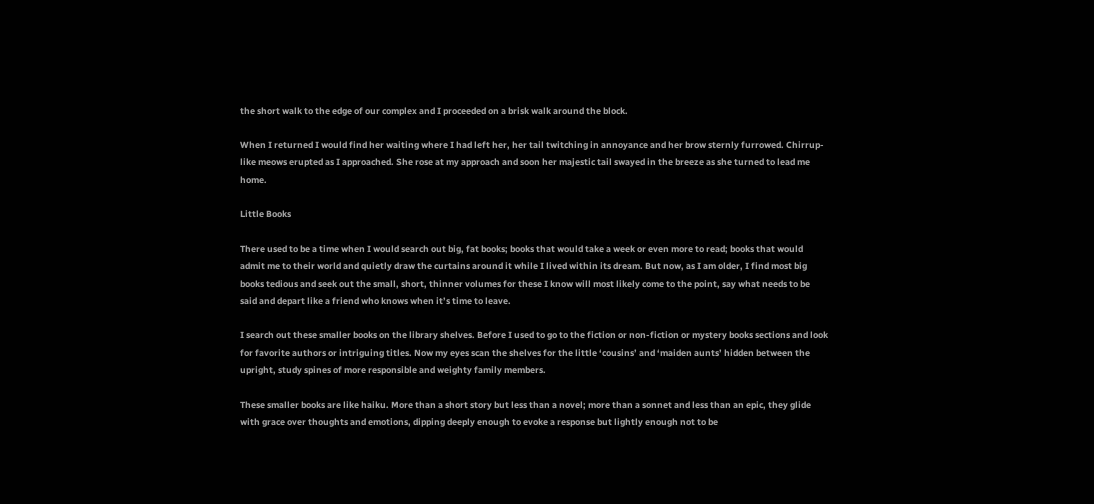the short walk to the edge of our complex and I proceeded on a brisk walk around the block.

When I returned I would find her waiting where I had left her, her tail twitching in annoyance and her brow sternly furrowed. Chirrup-like meows erupted as I approached. She rose at my approach and soon her majestic tail swayed in the breeze as she turned to lead me home.

Little Books

There used to be a time when I would search out big, fat books; books that would take a week or even more to read; books that would admit me to their world and quietly draw the curtains around it while I lived within its dream. But now, as I am older, I find most big books tedious and seek out the small, short, thinner volumes for these I know will most likely come to the point, say what needs to be said and depart like a friend who knows when it’s time to leave.

I search out these smaller books on the library shelves. Before I used to go to the fiction or non-fiction or mystery books sections and look for favorite authors or intriguing titles. Now my eyes scan the shelves for the little ‘cousins’ and ‘maiden aunts’ hidden between the upright, study spines of more responsible and weighty family members.

These smaller books are like haiku. More than a short story but less than a novel; more than a sonnet and less than an epic, they glide with grace over thoughts and emotions, dipping deeply enough to evoke a response but lightly enough not to be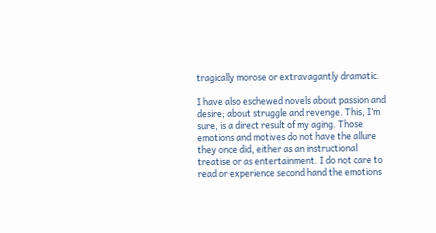tragically morose or extravagantly dramatic.

I have also eschewed novels about passion and desire; about struggle and revenge. This, I’m sure, is a direct result of my aging. Those emotions and motives do not have the allure they once did, either as an instructional treatise or as entertainment. I do not care to read or experience second hand the emotions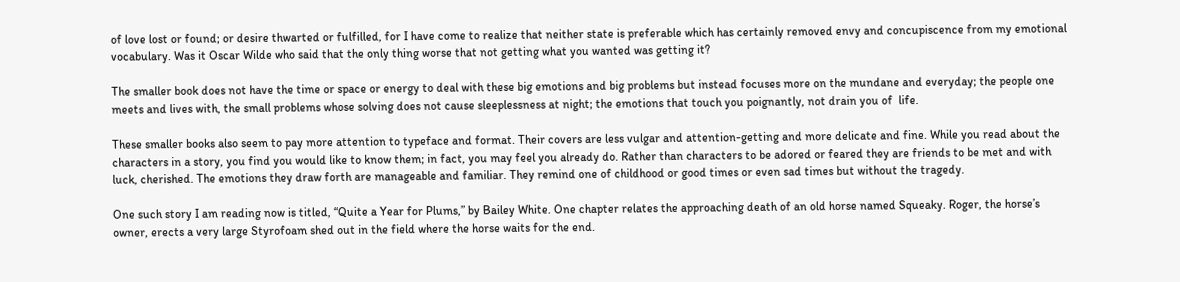of love lost or found; or desire thwarted or fulfilled, for I have come to realize that neither state is preferable which has certainly removed envy and concupiscence from my emotional vocabulary. Was it Oscar Wilde who said that the only thing worse that not getting what you wanted was getting it?

The smaller book does not have the time or space or energy to deal with these big emotions and big problems but instead focuses more on the mundane and everyday; the people one meets and lives with, the small problems whose solving does not cause sleeplessness at night; the emotions that touch you poignantly, not drain you of  life.

These smaller books also seem to pay more attention to typeface and format. Their covers are less vulgar and attention-getting and more delicate and fine. While you read about the characters in a story, you find you would like to know them; in fact, you may feel you already do. Rather than characters to be adored or feared they are friends to be met and with luck, cherished. The emotions they draw forth are manageable and familiar. They remind one of childhood or good times or even sad times but without the tragedy.

One such story I am reading now is titled, “Quite a Year for Plums,” by Bailey White. One chapter relates the approaching death of an old horse named Squeaky. Roger, the horse’s owner, erects a very large Styrofoam shed out in the field where the horse waits for the end.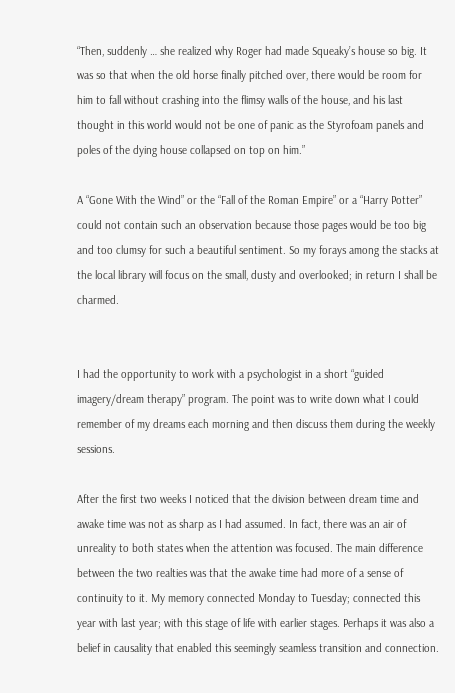“Then, suddenly … she realized why Roger had made Squeaky’s house so big. It was so that when the old horse finally pitched over, there would be room for him to fall without crashing into the flimsy walls of the house, and his last thought in this world would not be one of panic as the Styrofoam panels and poles of the dying house collapsed on top on him.”

A “Gone With the Wind” or the “Fall of the Roman Empire” or a “Harry Potter” could not contain such an observation because those pages would be too big and too clumsy for such a beautiful sentiment. So my forays among the stacks at the local library will focus on the small, dusty and overlooked; in return I shall be charmed.


I had the opportunity to work with a psychologist in a short “guided imagery/dream therapy” program. The point was to write down what I could remember of my dreams each morning and then discuss them during the weekly sessions.

After the first two weeks I noticed that the division between dream time and awake time was not as sharp as I had assumed. In fact, there was an air of unreality to both states when the attention was focused. The main difference between the two realties was that the awake time had more of a sense of continuity to it. My memory connected Monday to Tuesday; connected this year with last year; with this stage of life with earlier stages. Perhaps it was also a belief in causality that enabled this seemingly seamless transition and connection.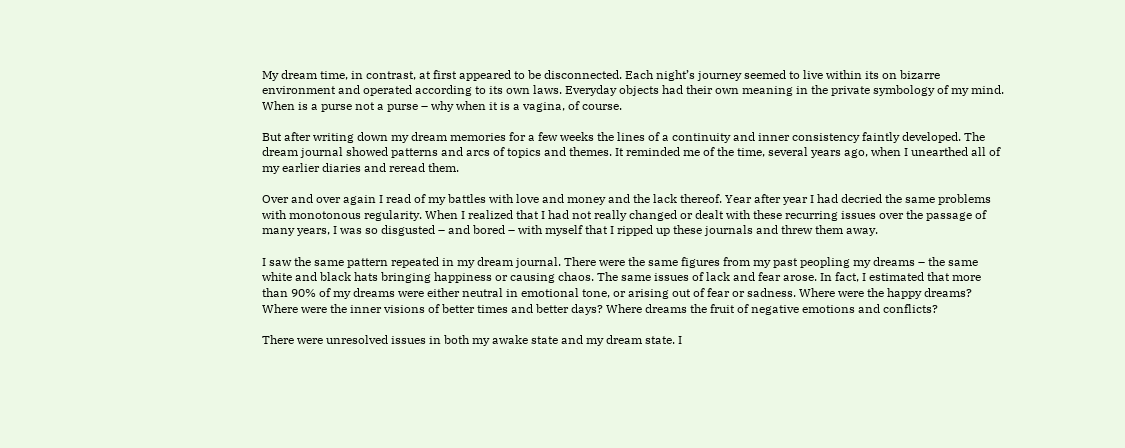My dream time, in contrast, at first appeared to be disconnected. Each night’s journey seemed to live within its on bizarre environment and operated according to its own laws. Everyday objects had their own meaning in the private symbology of my mind. When is a purse not a purse – why when it is a vagina, of course.

But after writing down my dream memories for a few weeks the lines of a continuity and inner consistency faintly developed. The dream journal showed patterns and arcs of topics and themes. It reminded me of the time, several years ago, when I unearthed all of my earlier diaries and reread them.

Over and over again I read of my battles with love and money and the lack thereof. Year after year I had decried the same problems with monotonous regularity. When I realized that I had not really changed or dealt with these recurring issues over the passage of many years, I was so disgusted – and bored – with myself that I ripped up these journals and threw them away.

I saw the same pattern repeated in my dream journal. There were the same figures from my past peopling my dreams – the same white and black hats bringing happiness or causing chaos. The same issues of lack and fear arose. In fact, I estimated that more than 90% of my dreams were either neutral in emotional tone, or arising out of fear or sadness. Where were the happy dreams? Where were the inner visions of better times and better days? Where dreams the fruit of negative emotions and conflicts?

There were unresolved issues in both my awake state and my dream state. I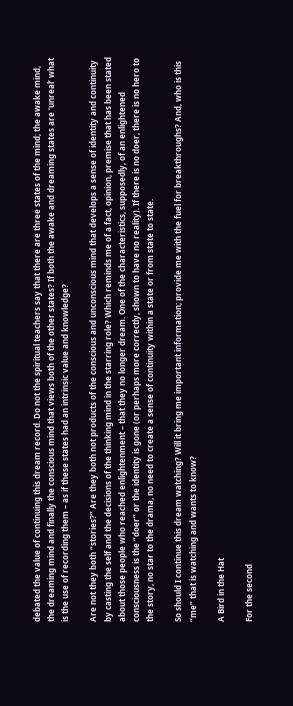debated the value of continuing this dream record. Do not the spiritual teachers say that there are three states of the mind; the awake mind, the dreaming mind and finally the conscious mind that views both of the other states? If both the awake and dreaming states are ‘unreal’ what is the use of recording them – as if these states had an intrinsic value and knowledge?

Are not they both “stories?” Are they both not products of the conscious and unconscious mind that develops a sense of identity and continuity by casting the self and the decisions of the thinking mind in the starring role? Which reminds me of a fact, opinion, premise that has been stated about those people who reached enlightenment – that they no longer dream. One of the characteristics, supposedly, of an enlightened consciousness is the “doer” or the identity is gone (or perhaps more correctly, shown to have no reality). If there is no doer, there is no hero to the story, no star to the drama, no need to create a sense of continuity within a state or from state to state.

So should I continue this dream watching? Will it bring me important information; provide me with the fuel for breakthroughs? And, who is this “me” that is watching and wants to know?

A Bird in the Hat

For the second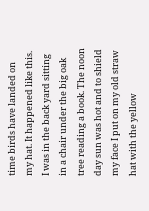time birds have landed on my hat. It happened like this. I was in the back yard sitting in a chair under the big oak tree reading a book. The noon day sun was hot and to shield my face I put on my old straw hat with the yellow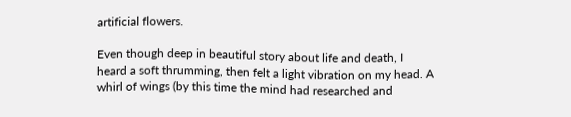artificial flowers.

Even though deep in beautiful story about life and death, I heard a soft thrumming, then felt a light vibration on my head. A whirl of wings (by this time the mind had researched and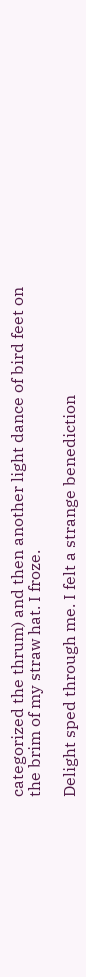categorized the thrum) and then another light dance of bird feet on the brim of my straw hat. I froze.

Delight sped through me. I felt a strange benediction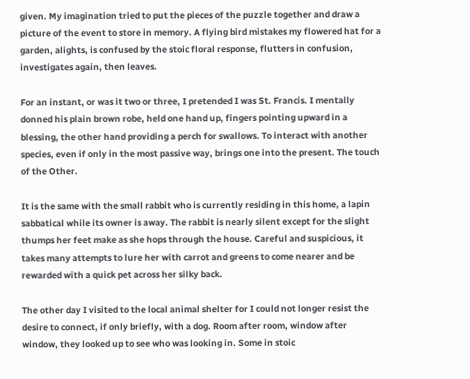given. My imagination tried to put the pieces of the puzzle together and draw a picture of the event to store in memory. A flying bird mistakes my flowered hat for a garden, alights, is confused by the stoic floral response, flutters in confusion, investigates again, then leaves.

For an instant, or was it two or three, I pretended I was St. Francis. I mentally donned his plain brown robe, held one hand up, fingers pointing upward in a blessing, the other hand providing a perch for swallows. To interact with another species, even if only in the most passive way, brings one into the present. The touch of the Other.

It is the same with the small rabbit who is currently residing in this home, a lapin sabbatical while its owner is away. The rabbit is nearly silent except for the slight thumps her feet make as she hops through the house. Careful and suspicious, it takes many attempts to lure her with carrot and greens to come nearer and be rewarded with a quick pet across her silky back.

The other day I visited to the local animal shelter for I could not longer resist the desire to connect, if only briefly, with a dog. Room after room, window after window, they looked up to see who was looking in. Some in stoic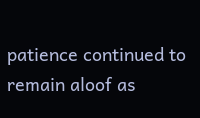patience continued to remain aloof as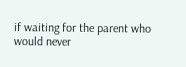if waiting for the parent who would never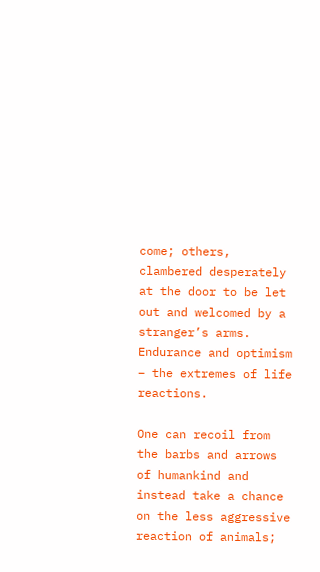come; others, clambered desperately at the door to be let out and welcomed by a stranger’s arms. Endurance and optimism – the extremes of life reactions.

One can recoil from the barbs and arrows of humankind and instead take a chance on the less aggressive reaction of animals;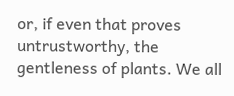or, if even that proves untrustworthy, the gentleness of plants. We all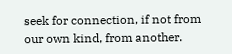seek for connection, if not from our own kind, from another.